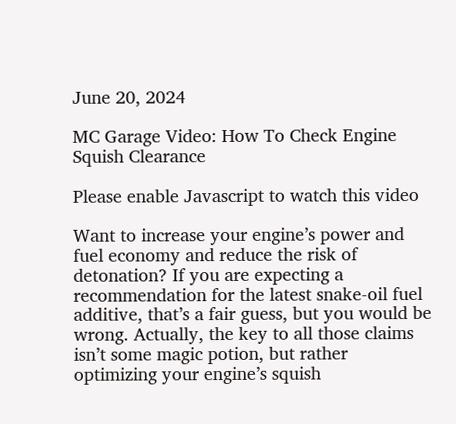June 20, 2024

MC Garage Video: How To Check Engine Squish Clearance

Please enable Javascript to watch this video

Want to increase your engine’s power and fuel economy and reduce the risk of detonation? If you are expecting a recommendation for the latest snake-oil fuel additive, that’s a fair guess, but you would be wrong. Actually, the key to all those claims isn’t some magic potion, but rather optimizing your engine’s squish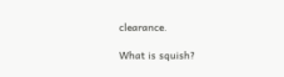clearance.

What is squish?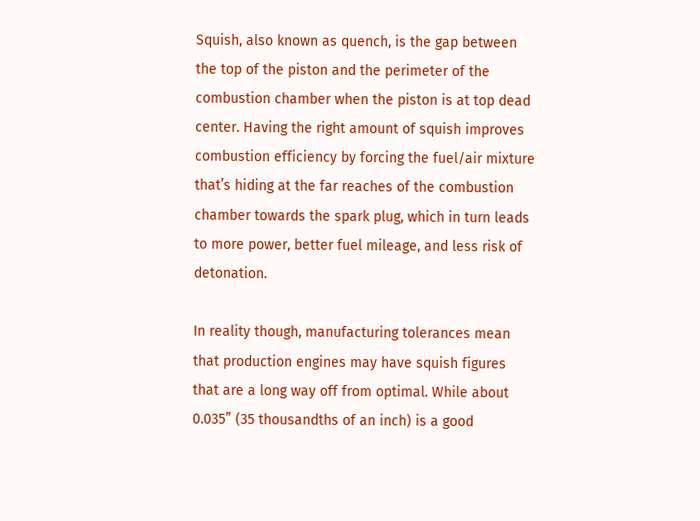Squish, also known as quench, is the gap between the top of the piston and the perimeter of the combustion chamber when the piston is at top dead center. Having the right amount of squish improves combustion efficiency by forcing the fuel/air mixture that’s hiding at the far reaches of the combustion chamber towards the spark plug, which in turn leads to more power, better fuel mileage, and less risk of detonation.

In reality though, manufacturing tolerances mean that production engines may have squish figures that are a long way off from optimal. While about 0.035” (35 thousandths of an inch) is a good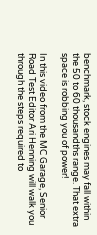benchmark, stock engines may fall within the 50 to 60 thousandths range. That extra space is robbing you of power!

In this video from the MC Garage, Senior Road Test Editor Ari Henning will walk you through the steps required to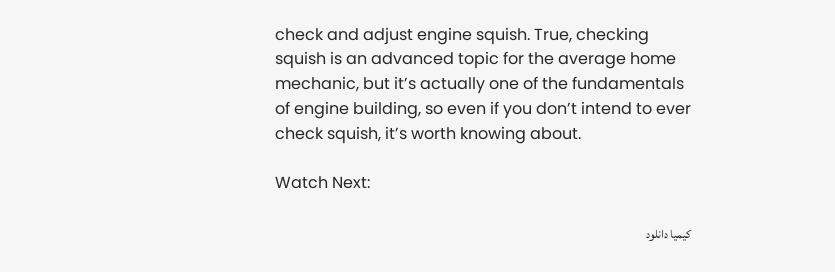check and adjust engine squish. True, checking squish is an advanced topic for the average home mechanic, but it’s actually one of the fundamentals of engine building, so even if you don’t intend to ever check squish, it’s worth knowing about.

Watch Next:

کیمیا دانلود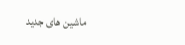ماشین های جدید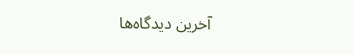آخرین دیدگاه‌ها